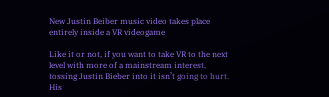New Justin Beiber music video takes place entirely inside a VR videogame

Like it or not, if you want to take VR to the next level with more of a mainstream interest, tossing Justin Bieber into it isn’t going to hurt. His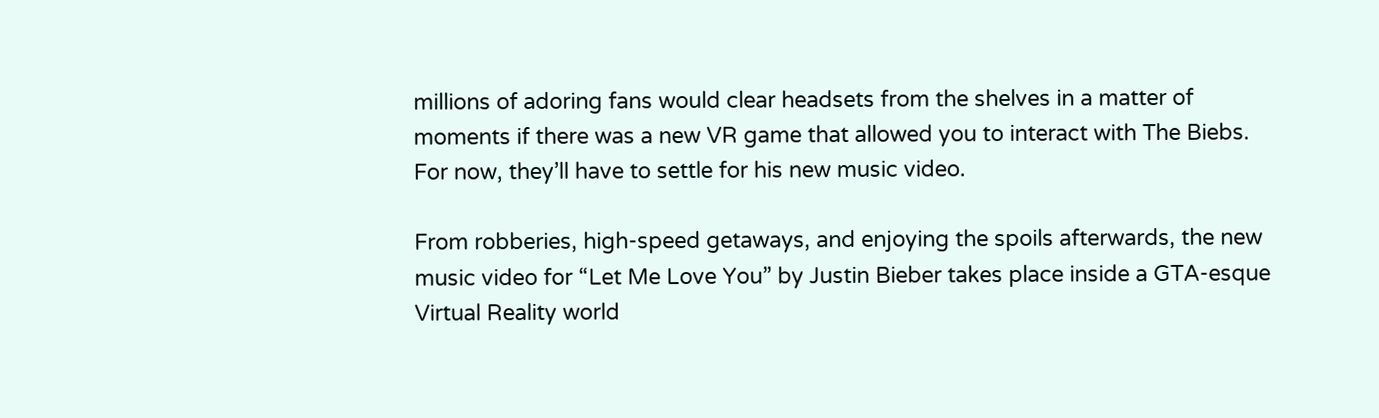millions of adoring fans would clear headsets from the shelves in a matter of moments if there was a new VR game that allowed you to interact with The Biebs. For now, they’ll have to settle for his new music video.

From robberies, high-speed getaways, and enjoying the spoils afterwards, the new music video for “Let Me Love You” by Justin Bieber takes place inside a GTA-esque Virtual Reality world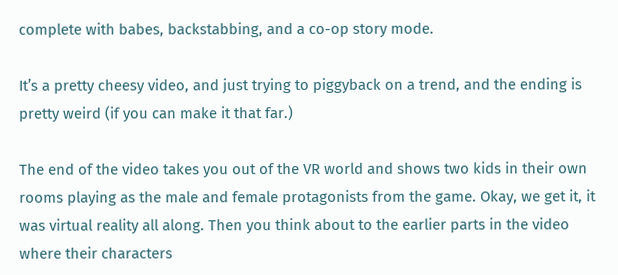complete with babes, backstabbing, and a co-op story mode.

It’s a pretty cheesy video, and just trying to piggyback on a trend, and the ending is pretty weird (if you can make it that far.)

The end of the video takes you out of the VR world and shows two kids in their own rooms playing as the male and female protagonists from the game. Okay, we get it, it was virtual reality all along. Then you think about to the earlier parts in the video where their characters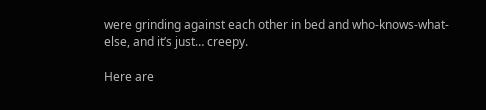were grinding against each other in bed and who-knows-what-else, and it’s just… creepy.

Here are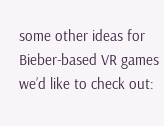some other ideas for Bieber-based VR games we’d like to check out: